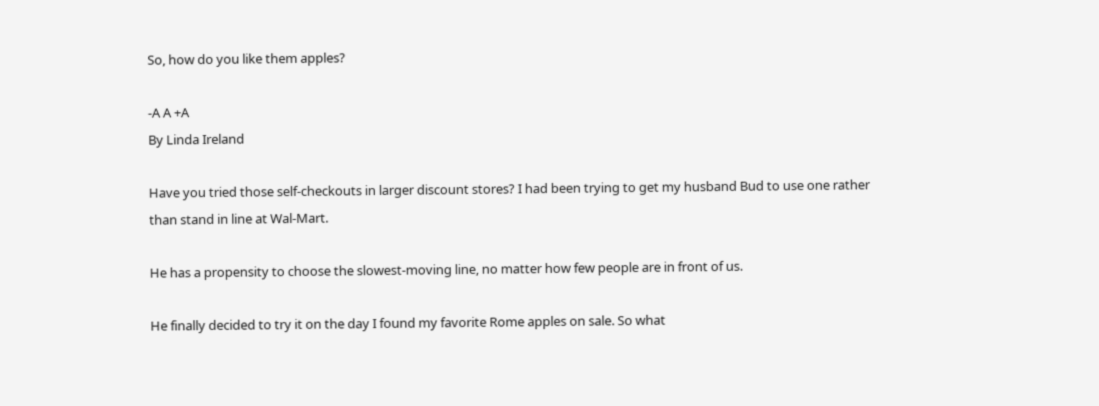So, how do you like them apples?

-A A +A
By Linda Ireland

Have you tried those self-checkouts in larger discount stores? I had been trying to get my husband Bud to use one rather than stand in line at Wal-Mart.

He has a propensity to choose the slowest-moving line, no matter how few people are in front of us.

He finally decided to try it on the day I found my favorite Rome apples on sale. So what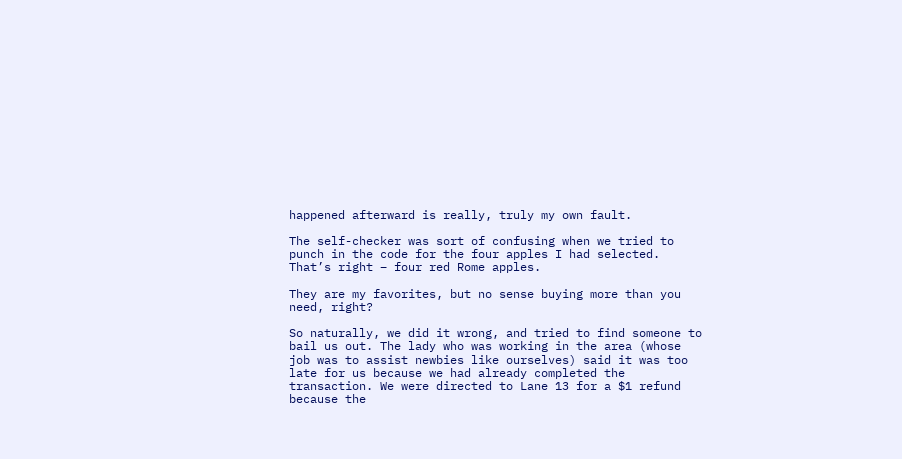happened afterward is really, truly my own fault.

The self-checker was sort of confusing when we tried to punch in the code for the four apples I had selected. That’s right – four red Rome apples.

They are my favorites, but no sense buying more than you need, right?

So naturally, we did it wrong, and tried to find someone to bail us out. The lady who was working in the area (whose job was to assist newbies like ourselves) said it was too late for us because we had already completed the transaction. We were directed to Lane 13 for a $1 refund because the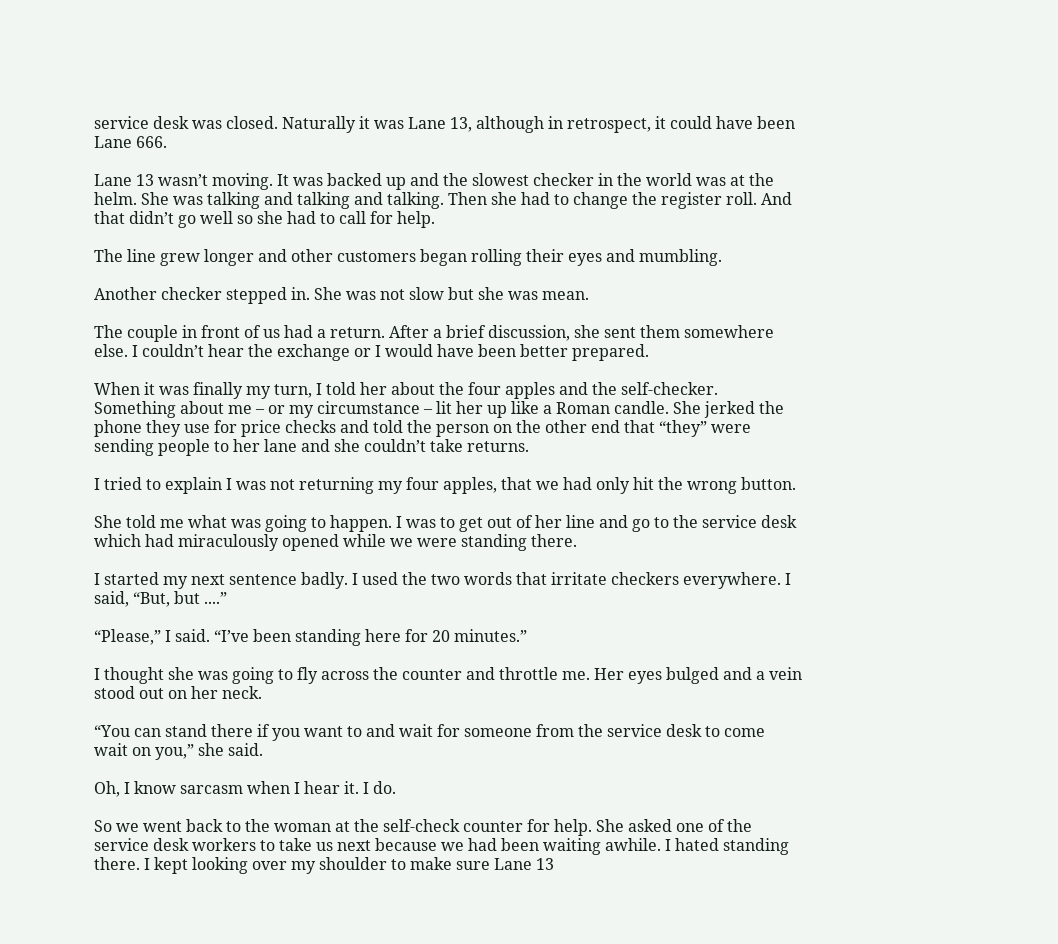service desk was closed. Naturally it was Lane 13, although in retrospect, it could have been Lane 666.

Lane 13 wasn’t moving. It was backed up and the slowest checker in the world was at the helm. She was talking and talking and talking. Then she had to change the register roll. And that didn’t go well so she had to call for help.

The line grew longer and other customers began rolling their eyes and mumbling.

Another checker stepped in. She was not slow but she was mean.

The couple in front of us had a return. After a brief discussion, she sent them somewhere else. I couldn’t hear the exchange or I would have been better prepared.

When it was finally my turn, I told her about the four apples and the self-checker. Something about me – or my circumstance – lit her up like a Roman candle. She jerked the phone they use for price checks and told the person on the other end that “they” were sending people to her lane and she couldn’t take returns.

I tried to explain I was not returning my four apples, that we had only hit the wrong button.

She told me what was going to happen. I was to get out of her line and go to the service desk which had miraculously opened while we were standing there.

I started my next sentence badly. I used the two words that irritate checkers everywhere. I said, “But, but ....”

“Please,” I said. “I’ve been standing here for 20 minutes.”

I thought she was going to fly across the counter and throttle me. Her eyes bulged and a vein stood out on her neck.

“You can stand there if you want to and wait for someone from the service desk to come wait on you,” she said.

Oh, I know sarcasm when I hear it. I do.

So we went back to the woman at the self-check counter for help. She asked one of the service desk workers to take us next because we had been waiting awhile. I hated standing there. I kept looking over my shoulder to make sure Lane 13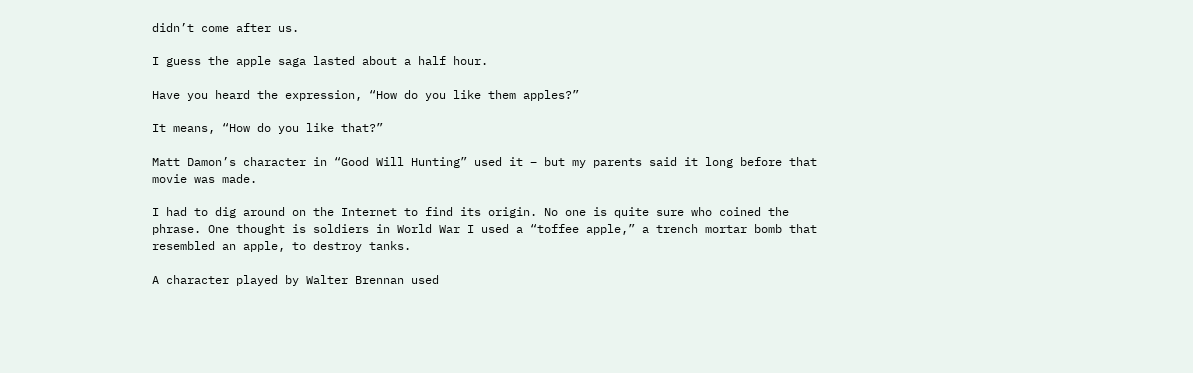didn’t come after us.

I guess the apple saga lasted about a half hour.

Have you heard the expression, “How do you like them apples?”

It means, “How do you like that?”

Matt Damon’s character in “Good Will Hunting” used it – but my parents said it long before that movie was made.

I had to dig around on the Internet to find its origin. No one is quite sure who coined the phrase. One thought is soldiers in World War I used a “toffee apple,” a trench mortar bomb that resembled an apple, to destroy tanks.

A character played by Walter Brennan used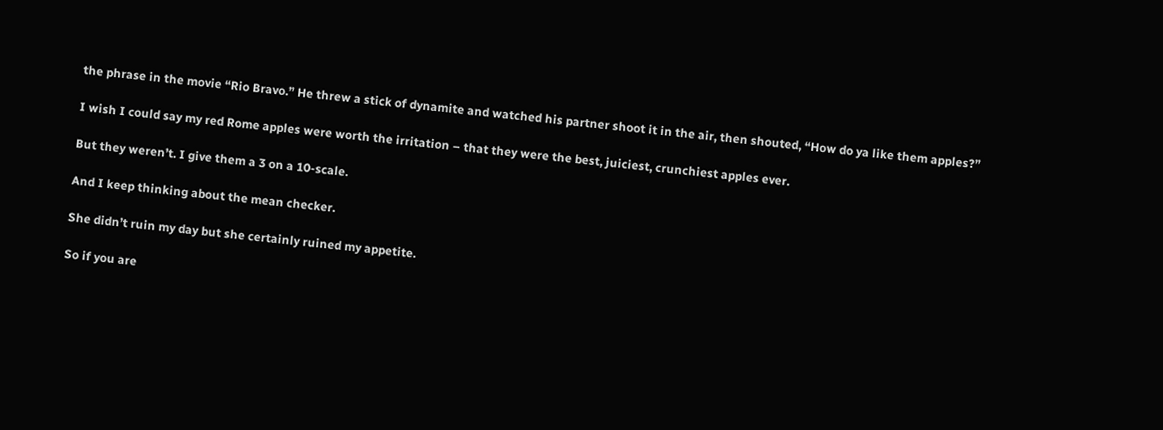the phrase in the movie “Rio Bravo.” He threw a stick of dynamite and watched his partner shoot it in the air, then shouted, “How do ya like them apples?”

I wish I could say my red Rome apples were worth the irritation – that they were the best, juiciest, crunchiest apples ever.

But they weren’t. I give them a 3 on a 10-scale.

And I keep thinking about the mean checker.

She didn’t ruin my day but she certainly ruined my appetite.

So if you are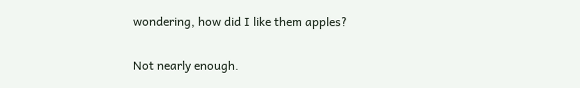wondering, how did I like them apples?

Not nearly enough.